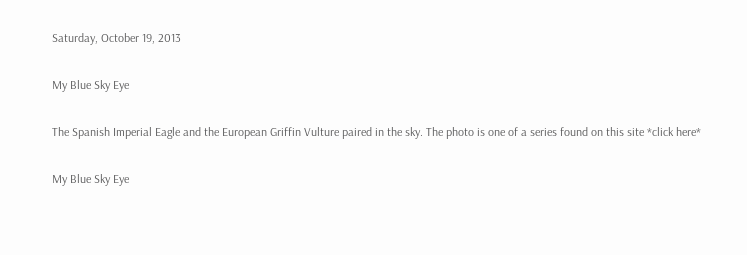Saturday, October 19, 2013

My Blue Sky Eye

The Spanish Imperial Eagle and the European Griffin Vulture paired in the sky. The photo is one of a series found on this site *click here*

My Blue Sky Eye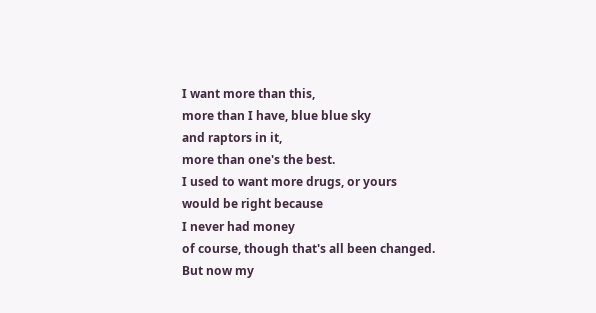I want more than this,
more than I have, blue blue sky
and raptors in it,
more than one's the best.
I used to want more drugs, or yours
would be right because
I never had money
of course, though that's all been changed.
But now my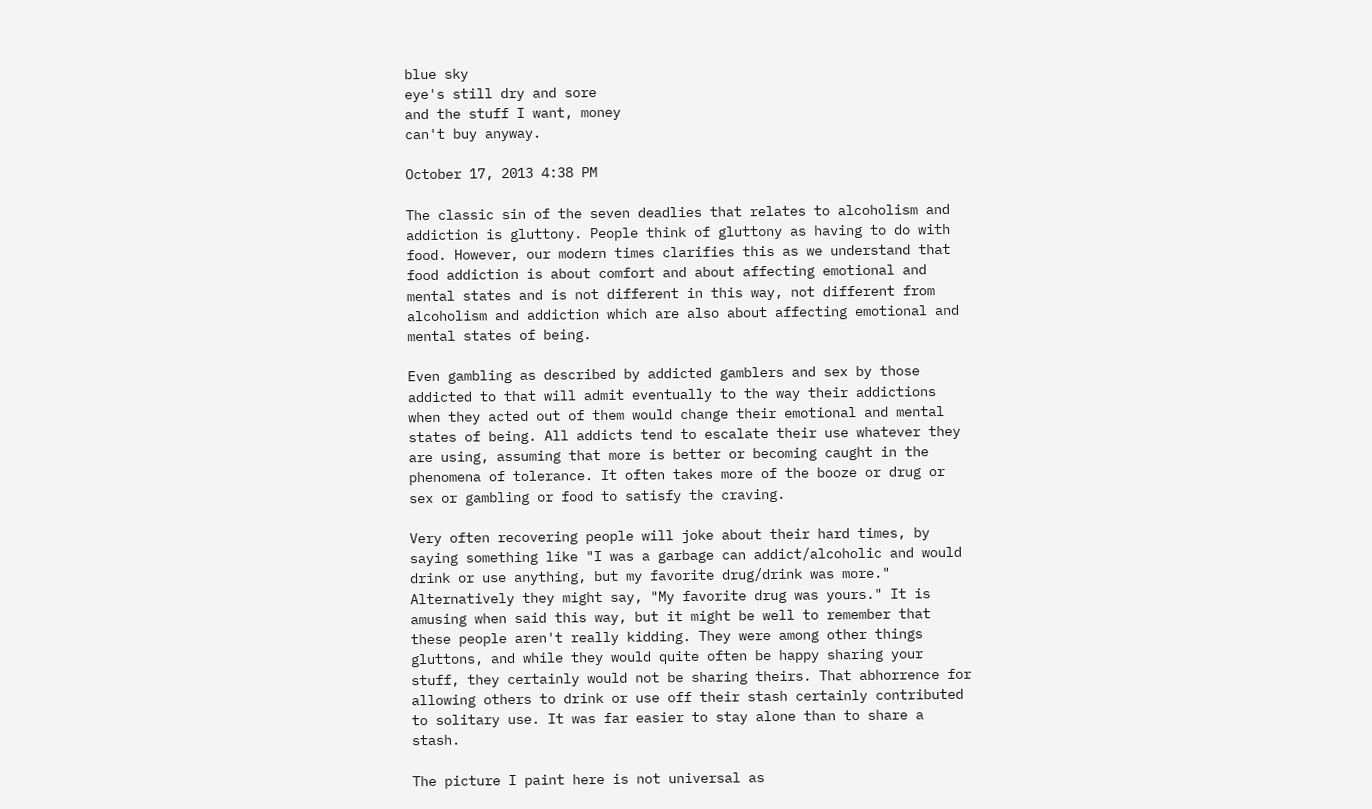blue sky
eye's still dry and sore
and the stuff I want, money
can't buy anyway.

October 17, 2013 4:38 PM

The classic sin of the seven deadlies that relates to alcoholism and addiction is gluttony. People think of gluttony as having to do with food. However, our modern times clarifies this as we understand that food addiction is about comfort and about affecting emotional and mental states and is not different in this way, not different from alcoholism and addiction which are also about affecting emotional and mental states of being.

Even gambling as described by addicted gamblers and sex by those addicted to that will admit eventually to the way their addictions when they acted out of them would change their emotional and mental states of being. All addicts tend to escalate their use whatever they are using, assuming that more is better or becoming caught in the phenomena of tolerance. It often takes more of the booze or drug or sex or gambling or food to satisfy the craving.

Very often recovering people will joke about their hard times, by saying something like "I was a garbage can addict/alcoholic and would drink or use anything, but my favorite drug/drink was more." Alternatively they might say, "My favorite drug was yours." It is amusing when said this way, but it might be well to remember that these people aren't really kidding. They were among other things gluttons, and while they would quite often be happy sharing your stuff, they certainly would not be sharing theirs. That abhorrence for allowing others to drink or use off their stash certainly contributed to solitary use. It was far easier to stay alone than to share a stash.

The picture I paint here is not universal as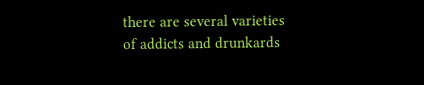there are several varieties of addicts and drunkards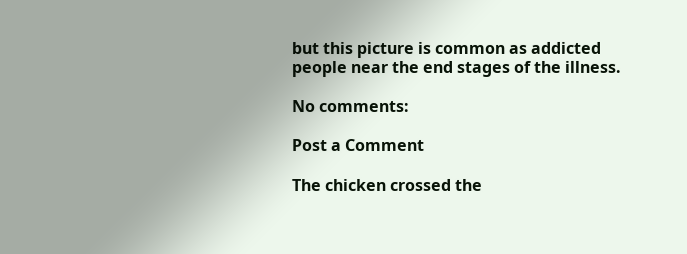but this picture is common as addicted people near the end stages of the illness.

No comments:

Post a Comment

The chicken crossed the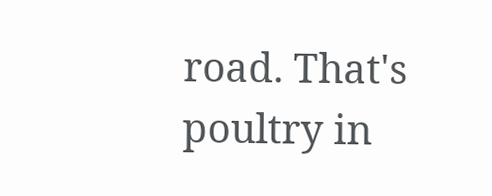road. That's poultry in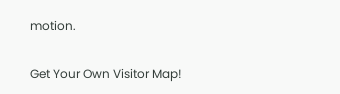motion.

Get Your Own Visitor Map!